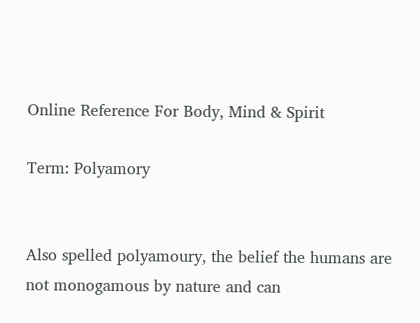Online Reference For Body, Mind & Spirit

Term: Polyamory


Also spelled polyamoury, the belief the humans are not monogamous by nature and can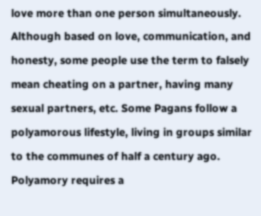love more than one person simultaneously. Although based on love, communication, and honesty, some people use the term to falsely mean cheating on a partner, having many sexual partners, etc. Some Pagans follow a polyamorous lifestyle, living in groups similar to the communes of half a century ago. Polyamory requires a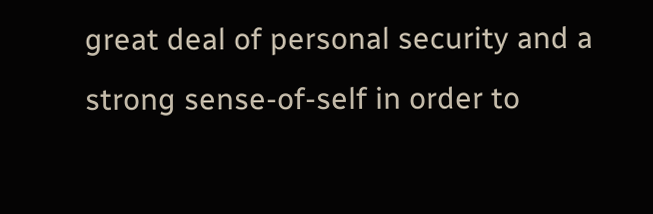great deal of personal security and a strong sense-of-self in order to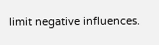limit negative influences.